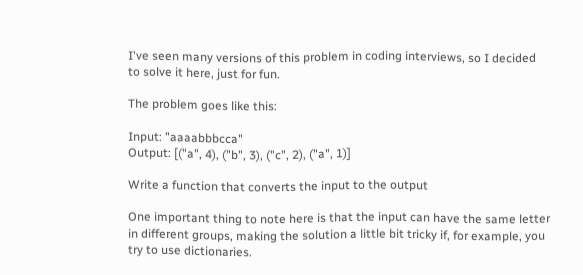I've seen many versions of this problem in coding interviews, so I decided to solve it here, just for fun.

The problem goes like this:

Input: "aaaabbbcca"
Output: [("a", 4), ("b", 3), ("c", 2), ("a", 1)]

Write a function that converts the input to the output

One important thing to note here is that the input can have the same letter in different groups, making the solution a little bit tricky if, for example, you try to use dictionaries.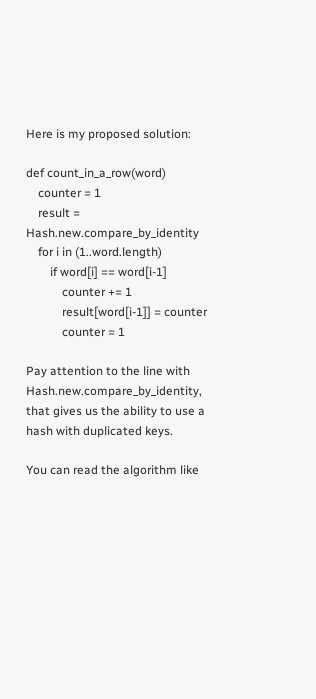Here is my proposed solution:

def count_in_a_row(word)
    counter = 1
    result = Hash.new.compare_by_identity
    for i in (1..word.length)
        if word[i] == word[i-1]
            counter += 1
            result[word[i-1]] = counter
            counter = 1

Pay attention to the line with Hash.new.compare_by_identity, that gives us the ability to use a hash with duplicated keys.

You can read the algorithm like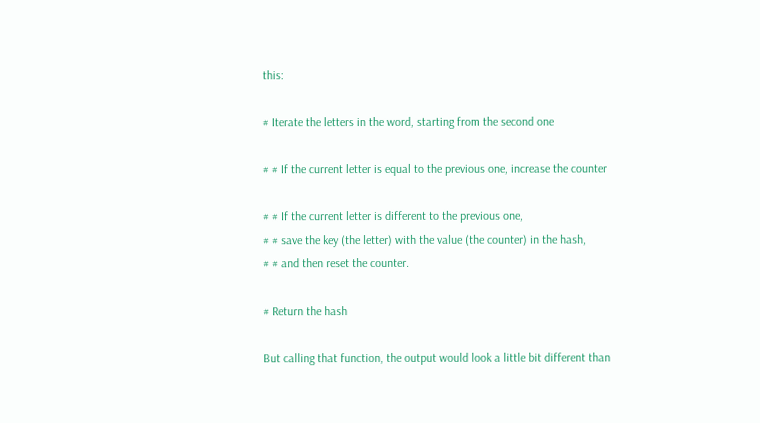this:

# Iterate the letters in the word, starting from the second one

# # If the current letter is equal to the previous one, increase the counter

# # If the current letter is different to the previous one,
# # save the key (the letter) with the value (the counter) in the hash,
# # and then reset the counter.

# Return the hash

But calling that function, the output would look a little bit different than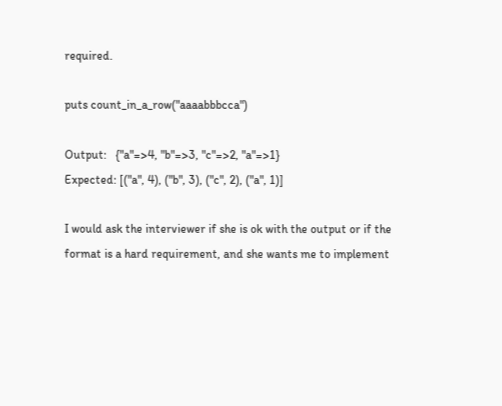required.

puts count_in_a_row("aaaabbbcca")

Output:   {"a"=>4, "b"=>3, "c"=>2, "a"=>1}
Expected: [("a", 4), ("b", 3), ("c", 2), ("a", 1)]

I would ask the interviewer if she is ok with the output or if the format is a hard requirement, and she wants me to implement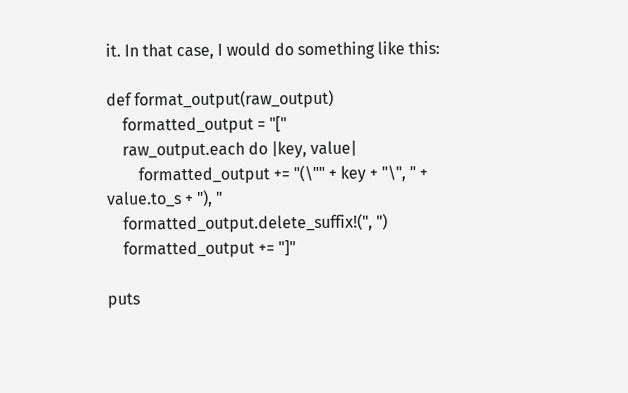it. In that case, I would do something like this:

def format_output(raw_output)
    formatted_output = "["
    raw_output.each do |key, value|
        formatted_output += "(\"" + key + "\", " + value.to_s + "), "
    formatted_output.delete_suffix!(", ")
    formatted_output += "]"

puts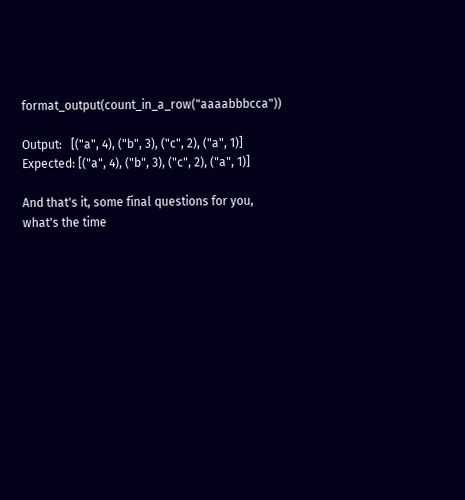format_output(count_in_a_row("aaaabbbcca"))

Output:   [("a", 4), ("b", 3), ("c", 2), ("a", 1)]
Expected: [("a", 4), ("b", 3), ("c", 2), ("a", 1)]

And that's it, some final questions for you, what's the time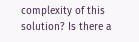complexity of this solution? Is there a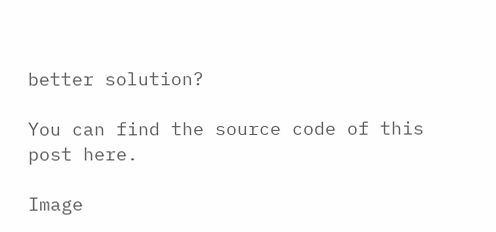better solution?

You can find the source code of this post here.

Image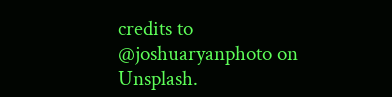credits to @joshuaryanphoto on Unsplash.